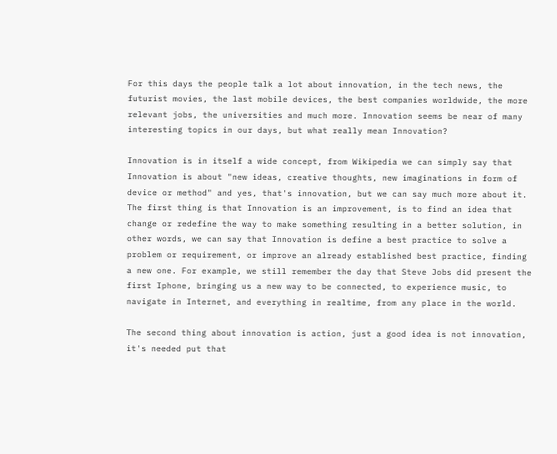For this days the people talk a lot about innovation, in the tech news, the futurist movies, the last mobile devices, the best companies worldwide, the more relevant jobs, the universities and much more. Innovation seems be near of many interesting topics in our days, but what really mean Innovation?

Innovation is in itself a wide concept, from Wikipedia we can simply say that Innovation is about "new ideas, creative thoughts, new imaginations in form of device or method" and yes, that's innovation, but we can say much more about it. The first thing is that Innovation is an improvement, is to find an idea that change or redefine the way to make something resulting in a better solution, in other words, we can say that Innovation is define a best practice to solve a problem or requirement, or improve an already established best practice, finding a new one. For example, we still remember the day that Steve Jobs did present the first Iphone, bringing us a new way to be connected, to experience music, to navigate in Internet, and everything in realtime, from any place in the world.

The second thing about innovation is action, just a good idea is not innovation, it's needed put that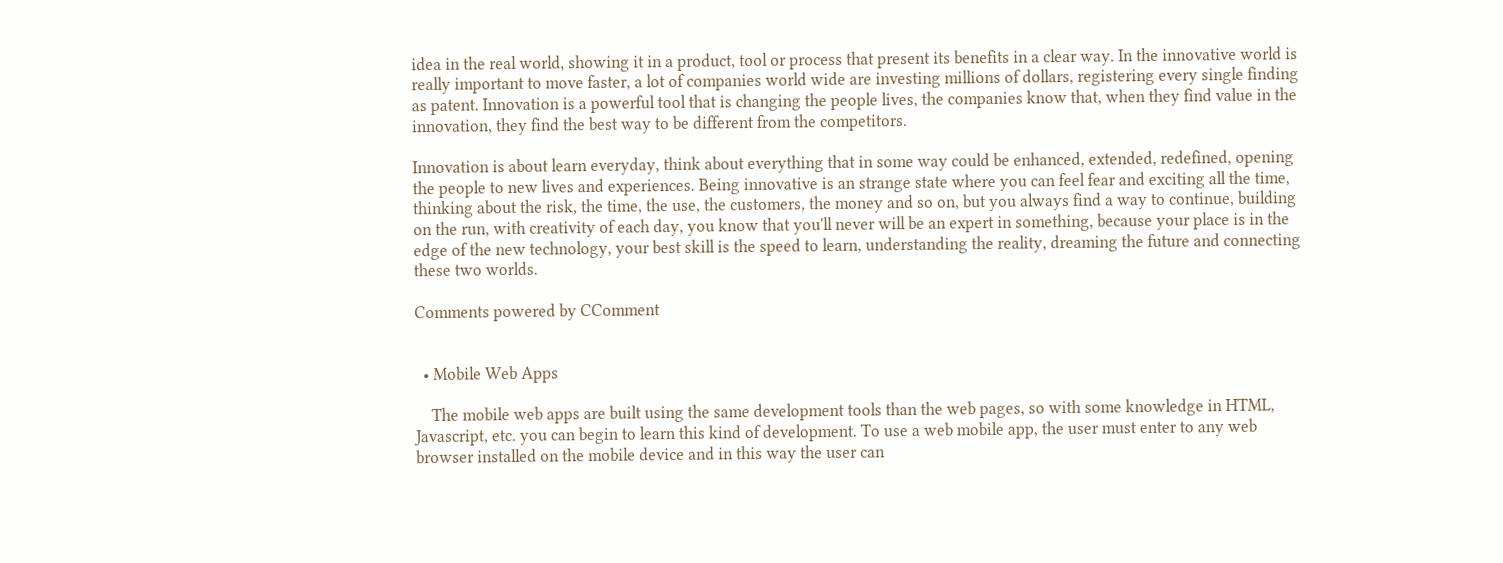idea in the real world, showing it in a product, tool or process that present its benefits in a clear way. In the innovative world is really important to move faster, a lot of companies world wide are investing millions of dollars, registering every single finding as patent. Innovation is a powerful tool that is changing the people lives, the companies know that, when they find value in the innovation, they find the best way to be different from the competitors.

Innovation is about learn everyday, think about everything that in some way could be enhanced, extended, redefined, opening the people to new lives and experiences. Being innovative is an strange state where you can feel fear and exciting all the time, thinking about the risk, the time, the use, the customers, the money and so on, but you always find a way to continue, building on the run, with creativity of each day, you know that you'll never will be an expert in something, because your place is in the edge of the new technology, your best skill is the speed to learn, understanding the reality, dreaming the future and connecting these two worlds.

Comments powered by CComment


  • Mobile Web Apps

    The mobile web apps are built using the same development tools than the web pages, so with some knowledge in HTML, Javascript, etc. you can begin to learn this kind of development. To use a web mobile app, the user must enter to any web browser installed on the mobile device and in this way the user can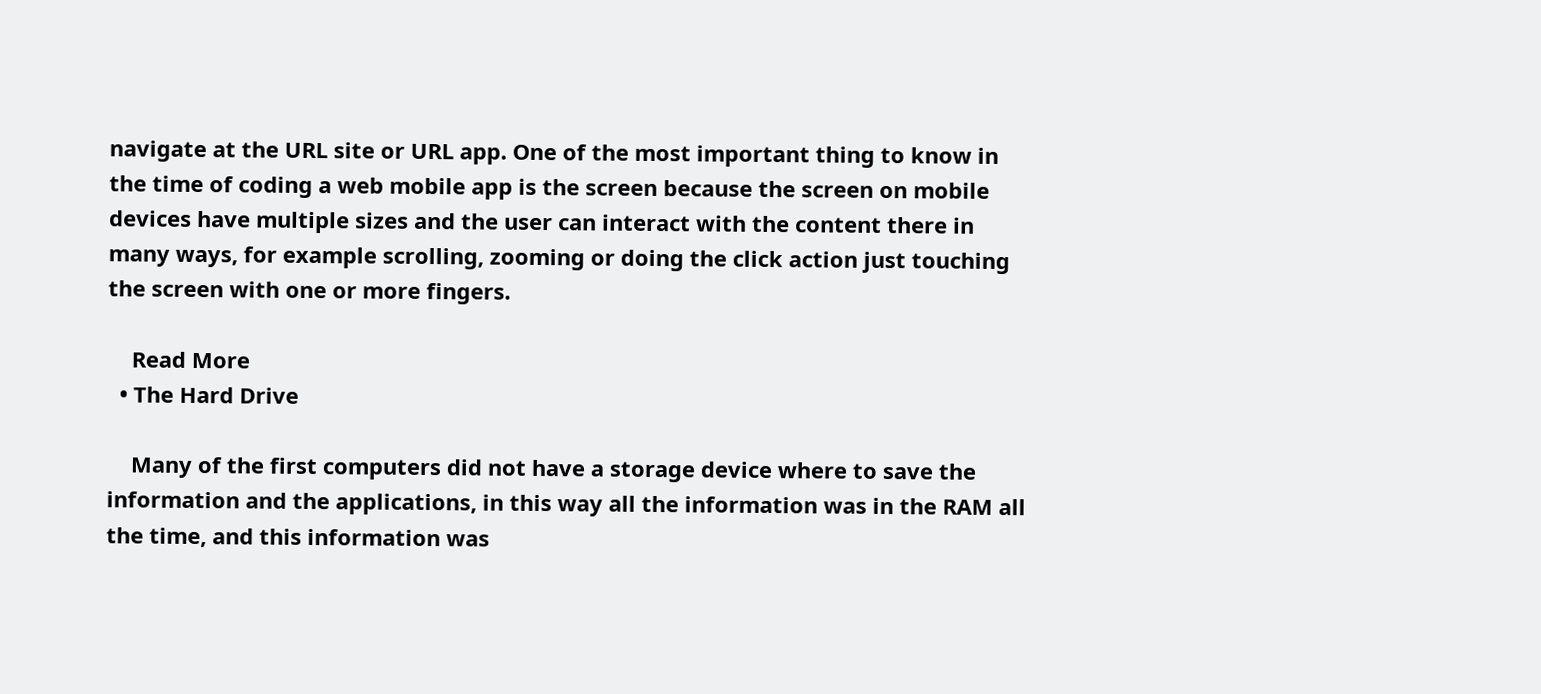navigate at the URL site or URL app. One of the most important thing to know in the time of coding a web mobile app is the screen because the screen on mobile devices have multiple sizes and the user can interact with the content there in many ways, for example scrolling, zooming or doing the click action just touching the screen with one or more fingers.

    Read More
  • The Hard Drive

    Many of the first computers did not have a storage device where to save the information and the applications, in this way all the information was in the RAM all the time, and this information was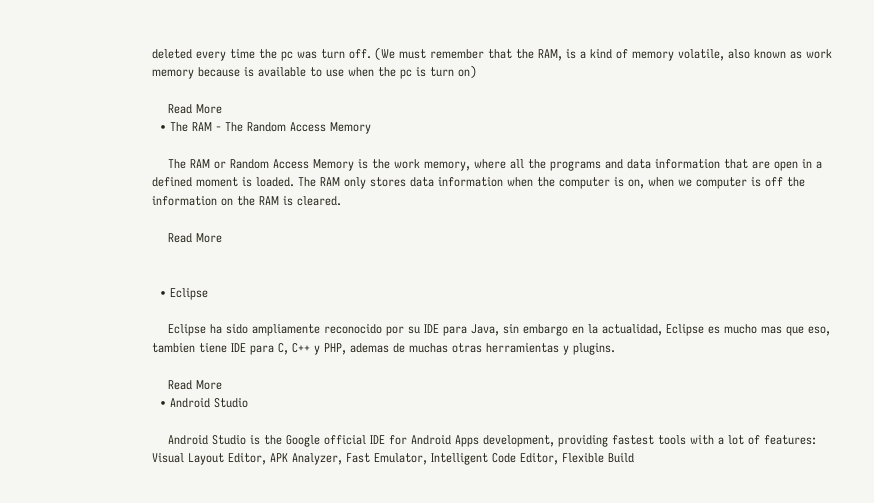deleted every time the pc was turn off. (We must remember that the RAM, is a kind of memory volatile, also known as work memory because is available to use when the pc is turn on)

    Read More
  • The RAM - The Random Access Memory

    The RAM or Random Access Memory is the work memory, where all the programs and data information that are open in a defined moment is loaded. The RAM only stores data information when the computer is on, when we computer is off the information on the RAM is cleared.

    Read More


  • Eclipse

    Eclipse ha sido ampliamente reconocido por su IDE para Java, sin embargo en la actualidad, Eclipse es mucho mas que eso, tambien tiene IDE para C, C++ y PHP, ademas de muchas otras herramientas y plugins.

    Read More
  • Android Studio

    Android Studio is the Google official IDE for Android Apps development, providing fastest tools with a lot of features: Visual Layout Editor, APK Analyzer, Fast Emulator, Intelligent Code Editor, Flexible Build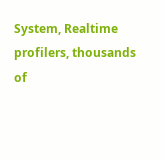System, Realtime profilers, thousands of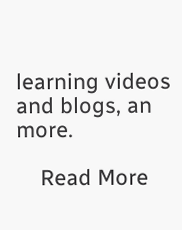learning videos and blogs, an more.

    Read More